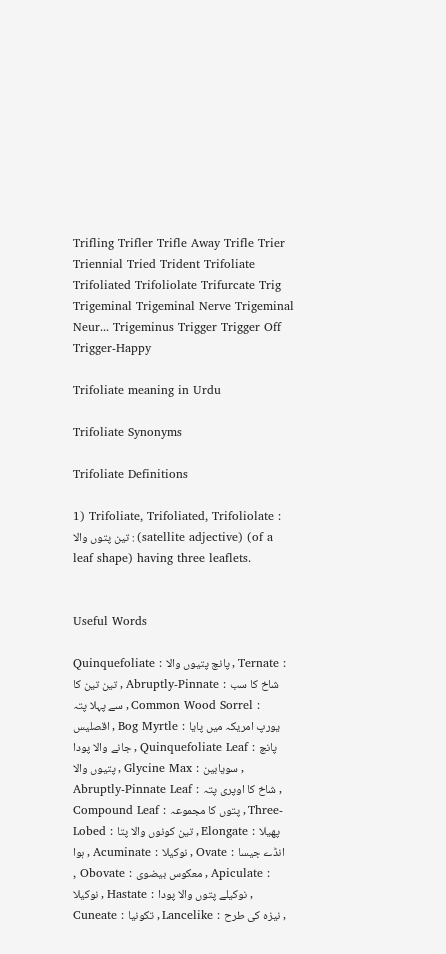Trifling Trifler Trifle Away Trifle Trier Triennial Tried Trident Trifoliate Trifoliated Trifoliolate Trifurcate Trig Trigeminal Trigeminal Nerve Trigeminal Neur... Trigeminus Trigger Trigger Off Trigger-Happy

Trifoliate meaning in Urdu

Trifoliate Synonyms

Trifoliate Definitions

1) Trifoliate, Trifoliated, Trifoliolate : تین پتوں والا : (satellite adjective) (of a leaf shape) having three leaflets.


Useful Words

Quinquefoliate : پانچ پتیوں والا , Ternate : تین تین کا , Abruptly-Pinnate : شاخ کا سب سے پہلا پتہ , Common Wood Sorrel : اقصلیس , Bog Myrtle : یورپ امریکہ میں پایا جانے والا پودا , Quinquefoliate Leaf : پانچ پتیوں والا , Glycine Max : سویابین , Abruptly-Pinnate Leaf : شاخ کا اوپری پتہ , Compound Leaf : پتوں کا مجموعہ , Three-Lobed : تین کونوں والا پتا , Elongate : پھیلا ہوا , Acuminate : نوکیلا , Ovate : انڈے جیسا , Obovate : معکوس بیضوی , Apiculate : نوکیلا , Hastate : نوکیلے پتوں والا پودا , Cuneate : تکونیا , Lancelike : نیزہ کی طرح ,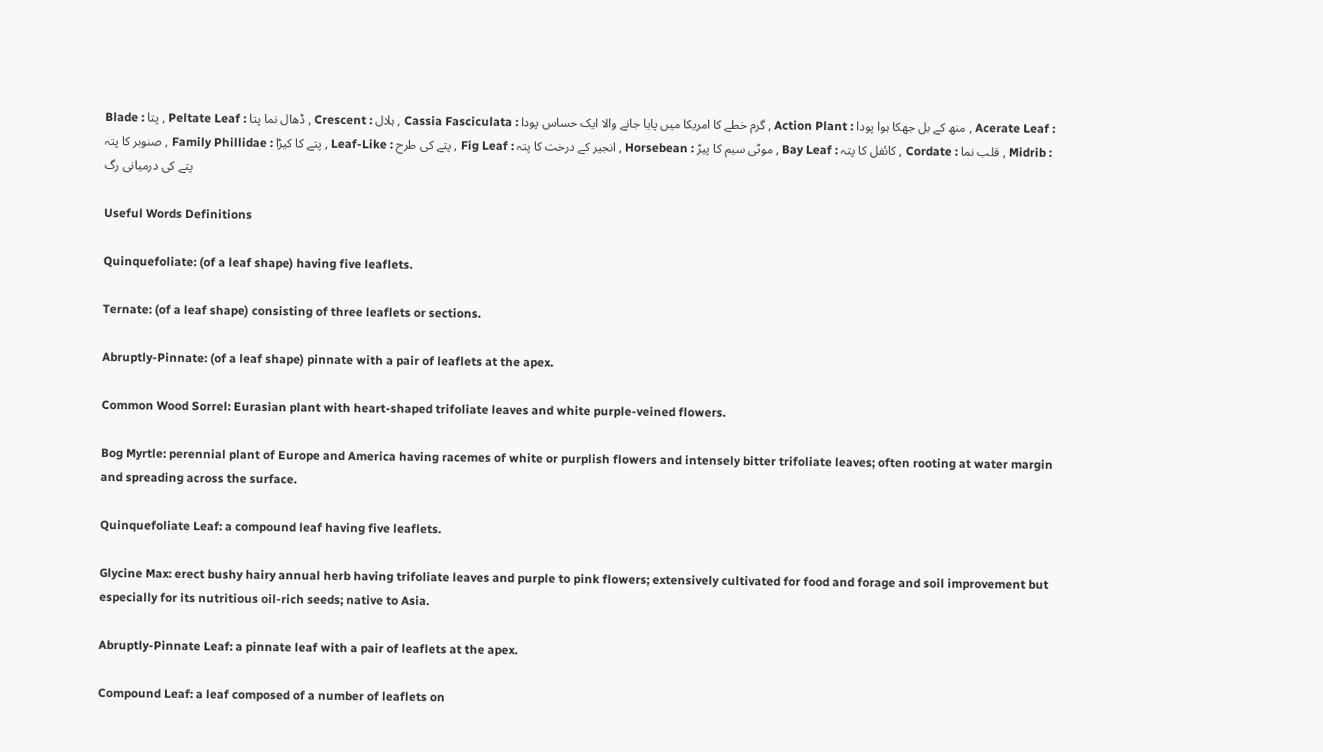Blade : پتا , Peltate Leaf : ڈھال نما پتا , Crescent : ہلال , Cassia Fasciculata : گرم خطے کا امریکا میں پایا جانے والا ایک حساس پودا , Action Plant : منھ کے بل جھکا ہوا پودا , Acerate Leaf : صنوبر کا پتہ , Family Phillidae : پتے کا کیڑا , Leaf-Like : پتے کی طرح , Fig Leaf : انجیر کے درخت کا پتہ , Horsebean : موٹی سیم کا پیڑ , Bay Leaf : کائفل کا پتہ , Cordate : قلب نما , Midrib : پتے کی درمیانی رگ

Useful Words Definitions

Quinquefoliate: (of a leaf shape) having five leaflets.

Ternate: (of a leaf shape) consisting of three leaflets or sections.

Abruptly-Pinnate: (of a leaf shape) pinnate with a pair of leaflets at the apex.

Common Wood Sorrel: Eurasian plant with heart-shaped trifoliate leaves and white purple-veined flowers.

Bog Myrtle: perennial plant of Europe and America having racemes of white or purplish flowers and intensely bitter trifoliate leaves; often rooting at water margin and spreading across the surface.

Quinquefoliate Leaf: a compound leaf having five leaflets.

Glycine Max: erect bushy hairy annual herb having trifoliate leaves and purple to pink flowers; extensively cultivated for food and forage and soil improvement but especially for its nutritious oil-rich seeds; native to Asia.

Abruptly-Pinnate Leaf: a pinnate leaf with a pair of leaflets at the apex.

Compound Leaf: a leaf composed of a number of leaflets on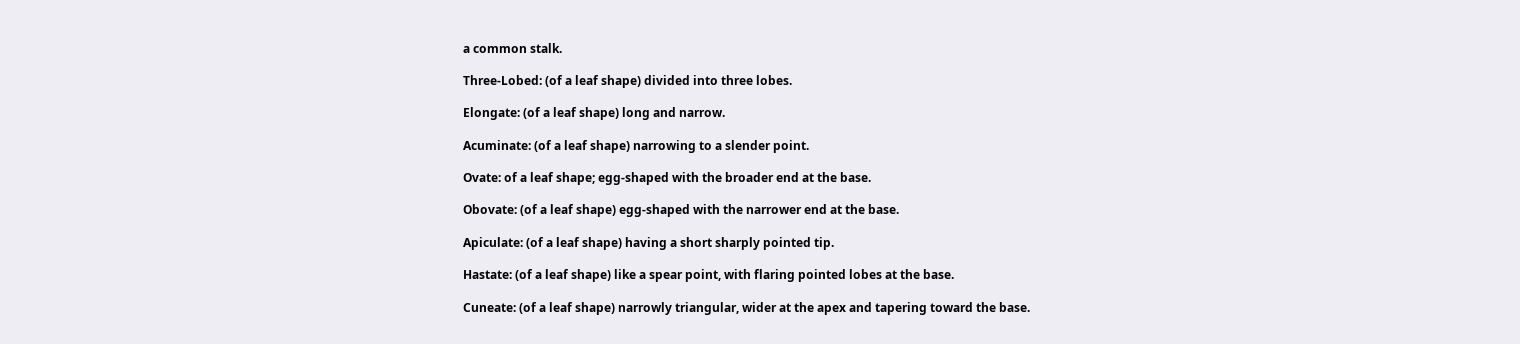a common stalk.

Three-Lobed: (of a leaf shape) divided into three lobes.

Elongate: (of a leaf shape) long and narrow.

Acuminate: (of a leaf shape) narrowing to a slender point.

Ovate: of a leaf shape; egg-shaped with the broader end at the base.

Obovate: (of a leaf shape) egg-shaped with the narrower end at the base.

Apiculate: (of a leaf shape) having a short sharply pointed tip.

Hastate: (of a leaf shape) like a spear point, with flaring pointed lobes at the base.

Cuneate: (of a leaf shape) narrowly triangular, wider at the apex and tapering toward the base.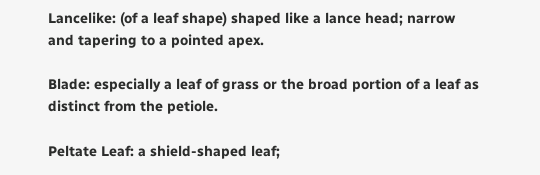Lancelike: (of a leaf shape) shaped like a lance head; narrow and tapering to a pointed apex.

Blade: especially a leaf of grass or the broad portion of a leaf as distinct from the petiole.

Peltate Leaf: a shield-shaped leaf;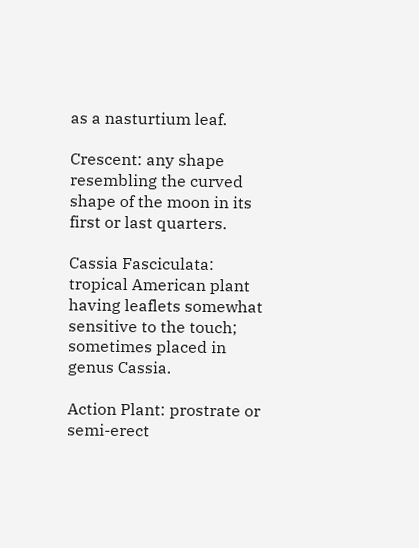as a nasturtium leaf.

Crescent: any shape resembling the curved shape of the moon in its first or last quarters.

Cassia Fasciculata: tropical American plant having leaflets somewhat sensitive to the touch; sometimes placed in genus Cassia.

Action Plant: prostrate or semi-erect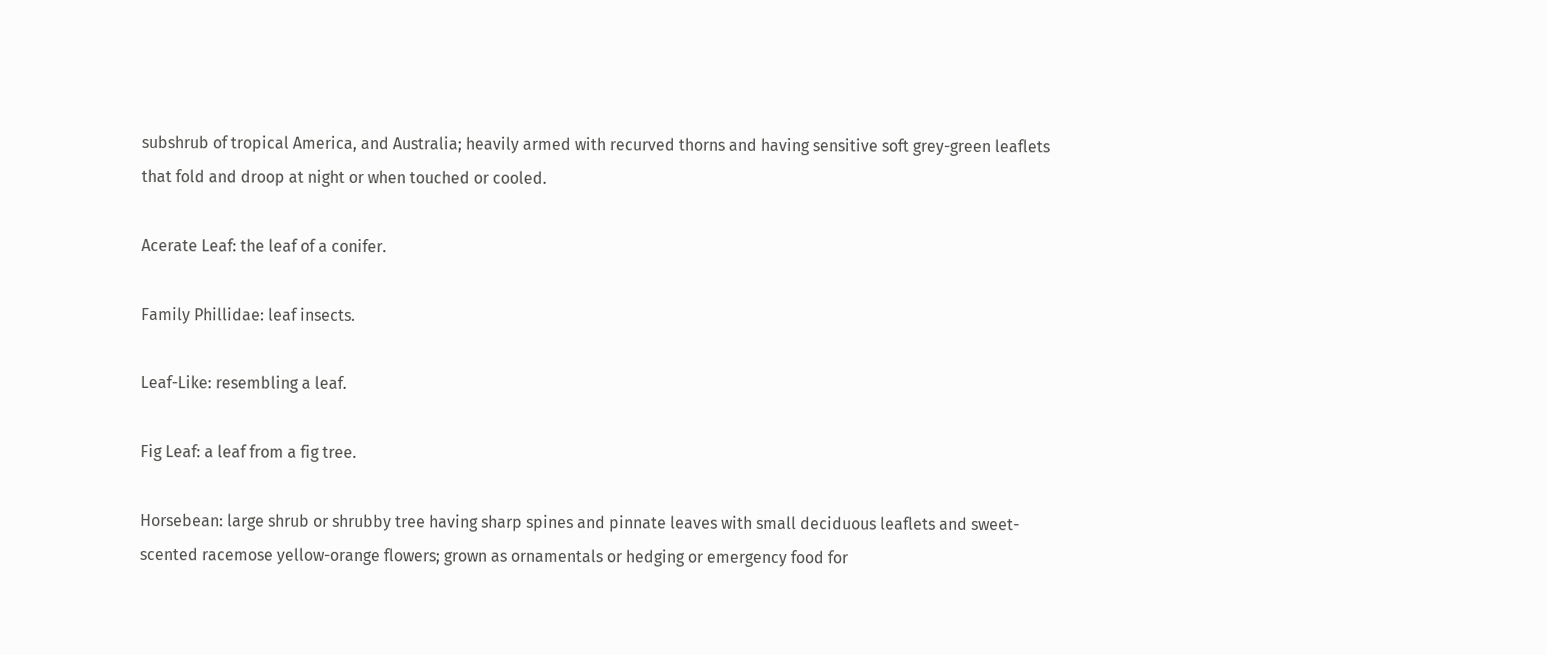subshrub of tropical America, and Australia; heavily armed with recurved thorns and having sensitive soft grey-green leaflets that fold and droop at night or when touched or cooled.

Acerate Leaf: the leaf of a conifer.

Family Phillidae: leaf insects.

Leaf-Like: resembling a leaf.

Fig Leaf: a leaf from a fig tree.

Horsebean: large shrub or shrubby tree having sharp spines and pinnate leaves with small deciduous leaflets and sweet-scented racemose yellow-orange flowers; grown as ornamentals or hedging or emergency food for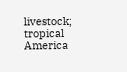livestock; tropical America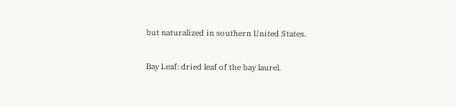but naturalized in southern United States.

Bay Leaf: dried leaf of the bay laurel.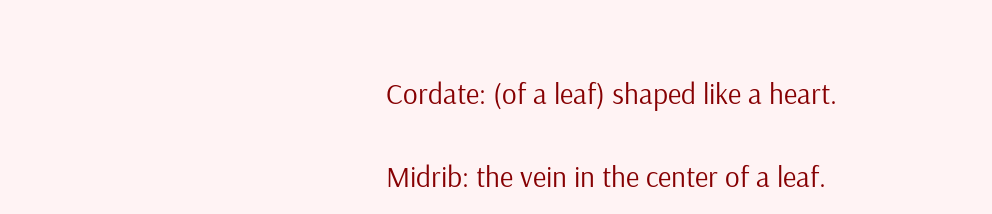Cordate: (of a leaf) shaped like a heart.

Midrib: the vein in the center of a leaf.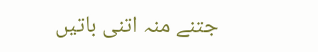جتنے منہ اتنی باتیں